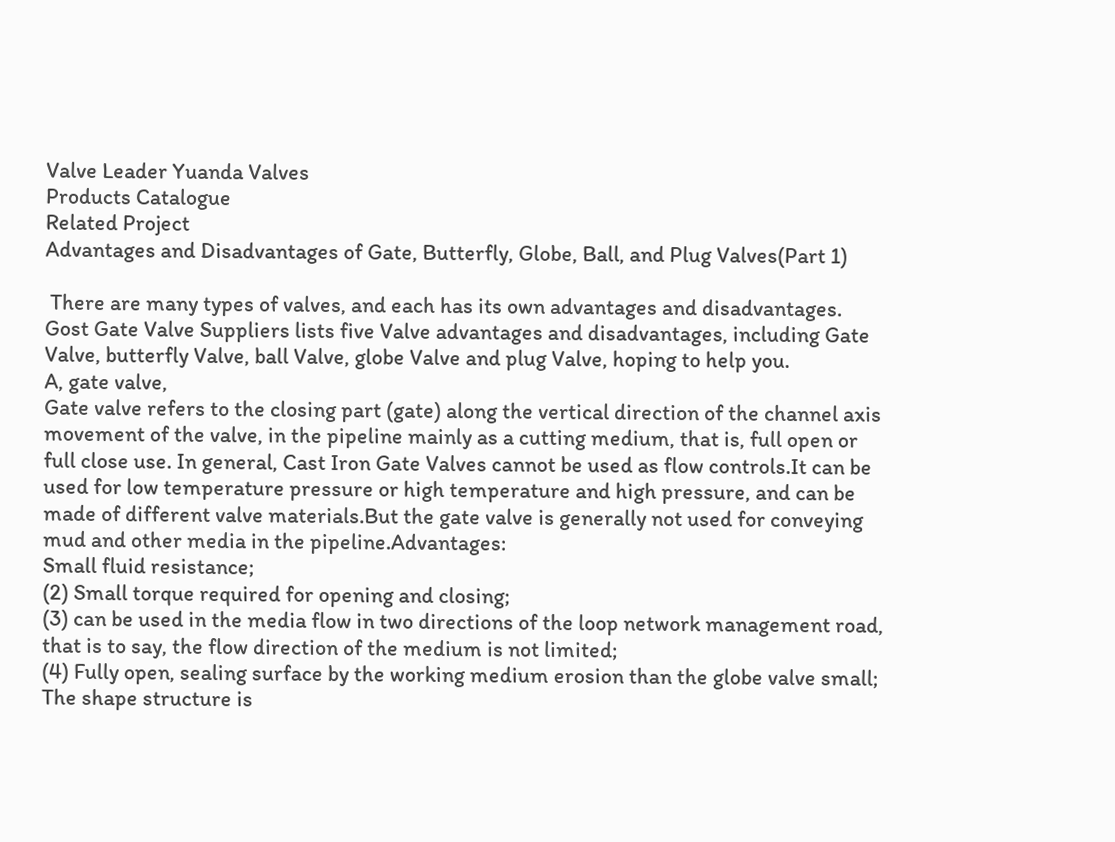Valve Leader Yuanda Valves
Products Catalogue
Related Project
Advantages and Disadvantages of Gate, Butterfly, Globe, Ball, and Plug Valves(Part 1)

 There are many types of valves, and each has its own advantages and disadvantages. Gost Gate Valve Suppliers lists five Valve advantages and disadvantages, including Gate Valve, butterfly Valve, ball Valve, globe Valve and plug Valve, hoping to help you.
A, gate valve,
Gate valve refers to the closing part (gate) along the vertical direction of the channel axis movement of the valve, in the pipeline mainly as a cutting medium, that is, full open or full close use. In general, Cast Iron Gate Valves cannot be used as flow controls.It can be used for low temperature pressure or high temperature and high pressure, and can be made of different valve materials.But the gate valve is generally not used for conveying mud and other media in the pipeline.Advantages:
Small fluid resistance;
(2) Small torque required for opening and closing;
(3) can be used in the media flow in two directions of the loop network management road, that is to say, the flow direction of the medium is not limited;
(4) Fully open, sealing surface by the working medium erosion than the globe valve small;
The shape structure is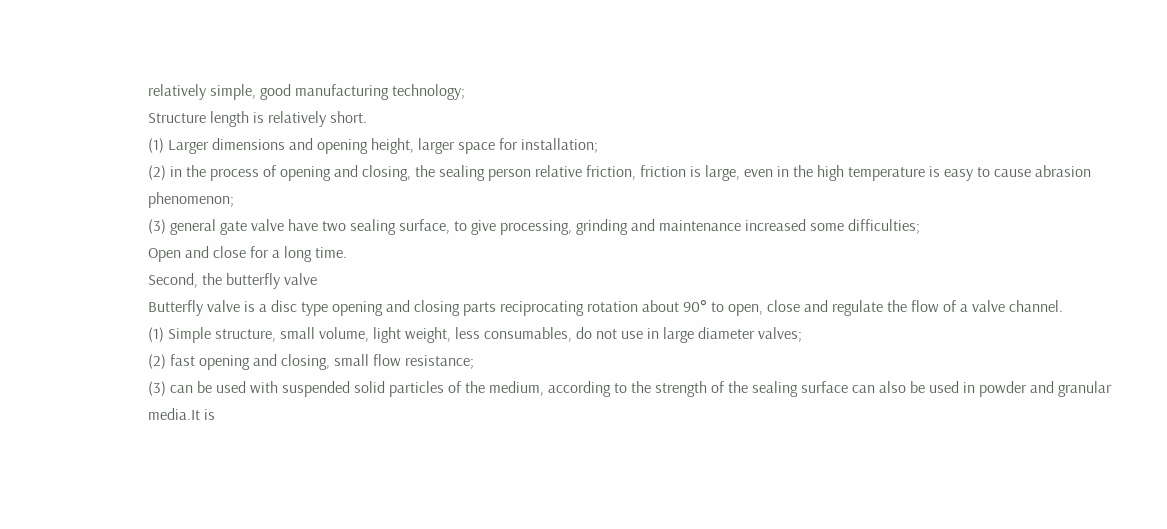relatively simple, good manufacturing technology;
Structure length is relatively short.
(1) Larger dimensions and opening height, larger space for installation;
(2) in the process of opening and closing, the sealing person relative friction, friction is large, even in the high temperature is easy to cause abrasion phenomenon;
(3) general gate valve have two sealing surface, to give processing, grinding and maintenance increased some difficulties;
Open and close for a long time.
Second, the butterfly valve
Butterfly valve is a disc type opening and closing parts reciprocating rotation about 90° to open, close and regulate the flow of a valve channel.
(1) Simple structure, small volume, light weight, less consumables, do not use in large diameter valves;
(2) fast opening and closing, small flow resistance;
(3) can be used with suspended solid particles of the medium, according to the strength of the sealing surface can also be used in powder and granular media.It is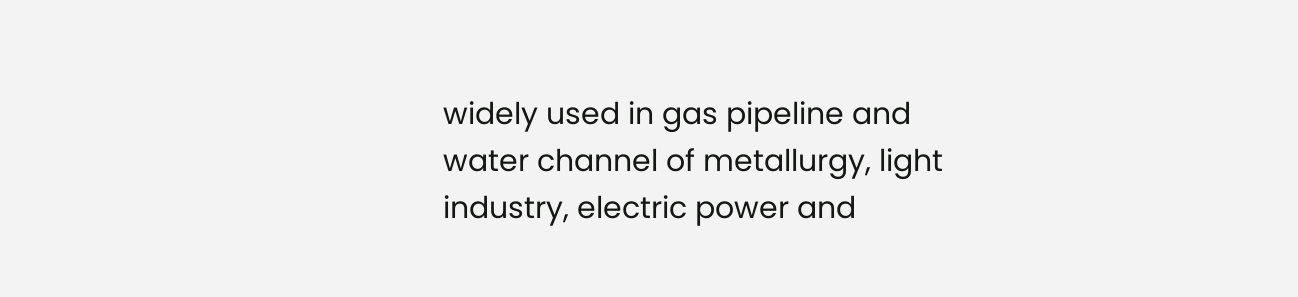widely used in gas pipeline and water channel of metallurgy, light industry, electric power and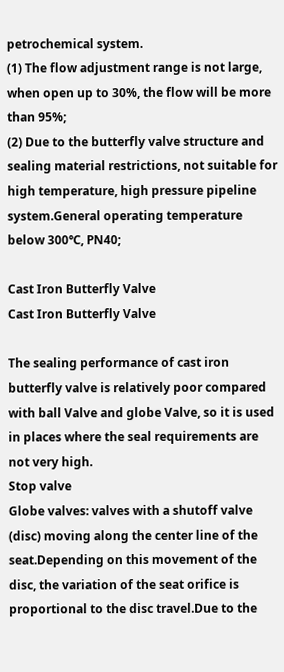petrochemical system.
(1) The flow adjustment range is not large, when open up to 30%, the flow will be more than 95%;
(2) Due to the butterfly valve structure and sealing material restrictions, not suitable for high temperature, high pressure pipeline system.General operating temperature below 300℃, PN40;

Cast Iron Butterfly Valve
Cast Iron Butterfly Valve

The sealing performance of cast iron butterfly valve is relatively poor compared with ball Valve and globe Valve, so it is used in places where the seal requirements are not very high.
Stop valve
Globe valves: valves with a shutoff valve (disc) moving along the center line of the seat.Depending on this movement of the disc, the variation of the seat orifice is proportional to the disc travel.Due to the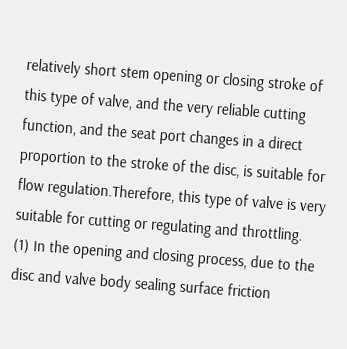relatively short stem opening or closing stroke of this type of valve, and the very reliable cutting function, and the seat port changes in a direct proportion to the stroke of the disc, is suitable for flow regulation.Therefore, this type of valve is very suitable for cutting or regulating and throttling.
(1) In the opening and closing process, due to the disc and valve body sealing surface friction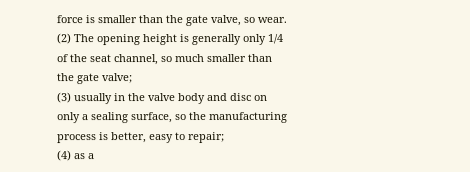force is smaller than the gate valve, so wear.
(2) The opening height is generally only 1/4 of the seat channel, so much smaller than the gate valve;
(3) usually in the valve body and disc on only a sealing surface, so the manufacturing process is better, easy to repair;
(4) as a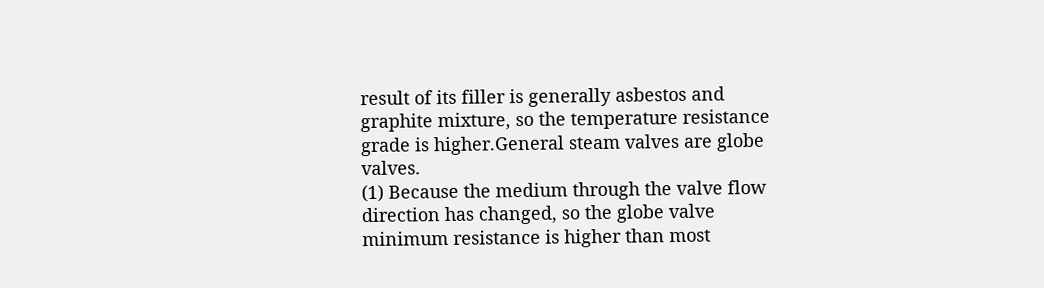result of its filler is generally asbestos and graphite mixture, so the temperature resistance grade is higher.General steam valves are globe valves.
(1) Because the medium through the valve flow direction has changed, so the globe valve minimum resistance is higher than most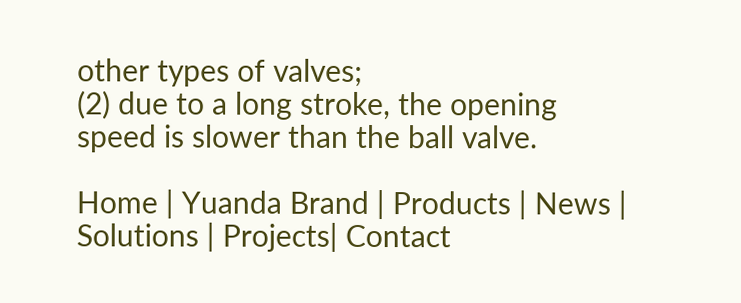other types of valves;
(2) due to a long stroke, the opening speed is slower than the ball valve.

Home | Yuanda Brand | Products | News | Solutions | Projects| Contact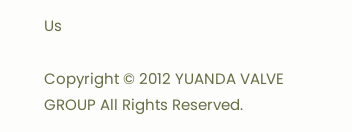Us

Copyright © 2012 YUANDA VALVE GROUP All Rights Reserved.